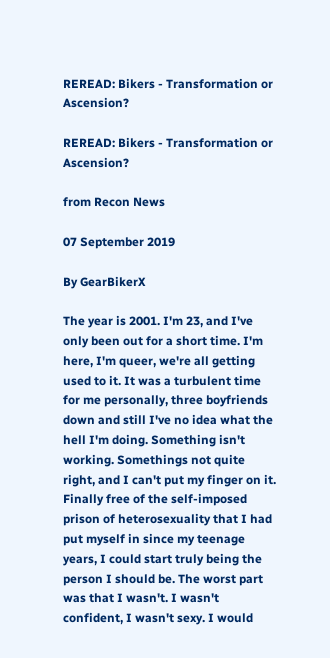REREAD: Bikers - Transformation or Ascension?

REREAD: Bikers - Transformation or Ascension?

from Recon News

07 September 2019

By GearBikerX

The year is 2001. I'm 23, and I've only been out for a short time. I'm here, I'm queer, we're all getting used to it. It was a turbulent time for me personally, three boyfriends down and still I've no idea what the hell I'm doing. Something isn't working. Somethings not quite right, and I can't put my finger on it. Finally free of the self-imposed prison of heterosexuality that I had put myself in since my teenage years, I could start truly being the person I should be. The worst part was that I wasn't. I wasn't confident, I wasn't sexy. I would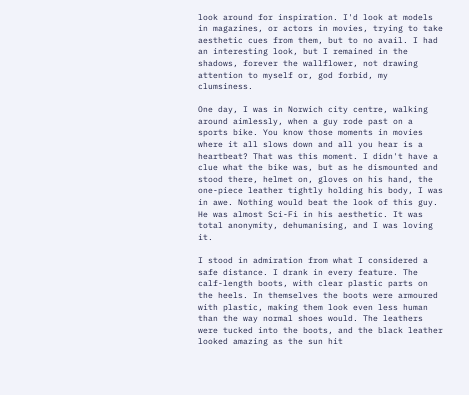look around for inspiration. I'd look at models in magazines, or actors in movies, trying to take aesthetic cues from them, but to no avail. I had an interesting look, but I remained in the shadows, forever the wallflower, not drawing attention to myself or, god forbid, my clumsiness.

One day, I was in Norwich city centre, walking around aimlessly, when a guy rode past on a sports bike. You know those moments in movies where it all slows down and all you hear is a heartbeat? That was this moment. I didn't have a clue what the bike was, but as he dismounted and stood there, helmet on, gloves on his hand, the one-piece leather tightly holding his body, I was in awe. Nothing would beat the look of this guy. He was almost Sci-Fi in his aesthetic. It was total anonymity, dehumanising, and I was loving it.

I stood in admiration from what I considered a safe distance. I drank in every feature. The calf-length boots, with clear plastic parts on the heels. In themselves the boots were armoured with plastic, making them look even less human than the way normal shoes would. The leathers were tucked into the boots, and the black leather looked amazing as the sun hit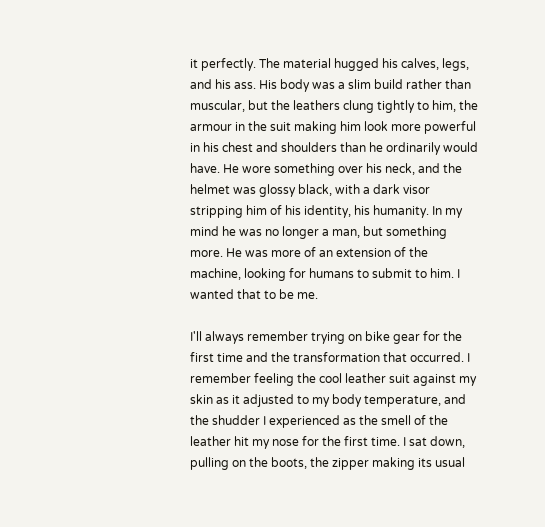it perfectly. The material hugged his calves, legs, and his ass. His body was a slim build rather than muscular, but the leathers clung tightly to him, the armour in the suit making him look more powerful in his chest and shoulders than he ordinarily would have. He wore something over his neck, and the helmet was glossy black, with a dark visor stripping him of his identity, his humanity. In my mind he was no longer a man, but something more. He was more of an extension of the machine, looking for humans to submit to him. I wanted that to be me.

I'll always remember trying on bike gear for the first time and the transformation that occurred. I remember feeling the cool leather suit against my skin as it adjusted to my body temperature, and the shudder I experienced as the smell of the leather hit my nose for the first time. I sat down, pulling on the boots, the zipper making its usual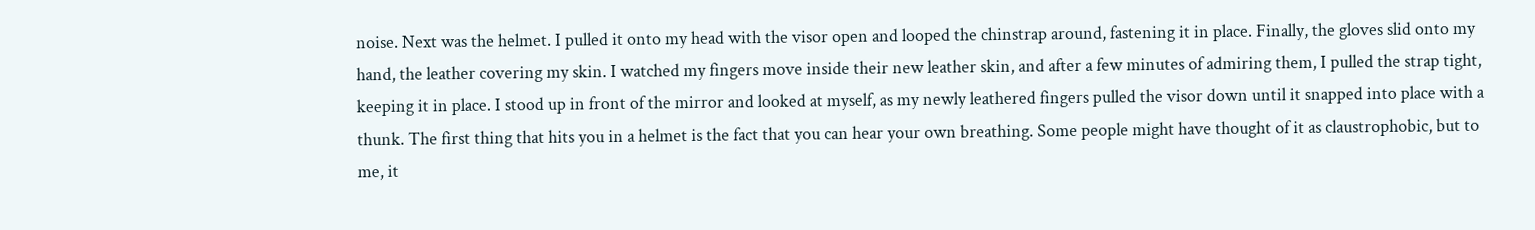noise. Next was the helmet. I pulled it onto my head with the visor open and looped the chinstrap around, fastening it in place. Finally, the gloves slid onto my hand, the leather covering my skin. I watched my fingers move inside their new leather skin, and after a few minutes of admiring them, I pulled the strap tight, keeping it in place. I stood up in front of the mirror and looked at myself, as my newly leathered fingers pulled the visor down until it snapped into place with a thunk. The first thing that hits you in a helmet is the fact that you can hear your own breathing. Some people might have thought of it as claustrophobic, but to me, it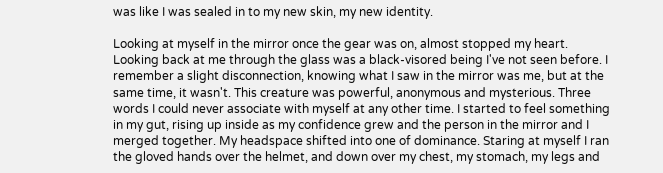was like I was sealed in to my new skin, my new identity.

Looking at myself in the mirror once the gear was on, almost stopped my heart. Looking back at me through the glass was a black-visored being I've not seen before. I remember a slight disconnection, knowing what I saw in the mirror was me, but at the same time, it wasn't. This creature was powerful, anonymous and mysterious. Three words I could never associate with myself at any other time. I started to feel something in my gut, rising up inside as my confidence grew and the person in the mirror and I merged together. My headspace shifted into one of dominance. Staring at myself I ran the gloved hands over the helmet, and down over my chest, my stomach, my legs and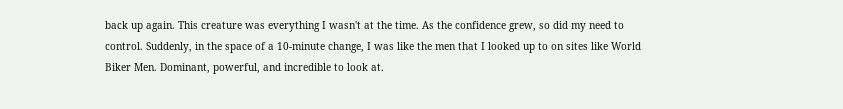back up again. This creature was everything I wasn't at the time. As the confidence grew, so did my need to control. Suddenly, in the space of a 10-minute change, I was like the men that I looked up to on sites like World Biker Men. Dominant, powerful, and incredible to look at.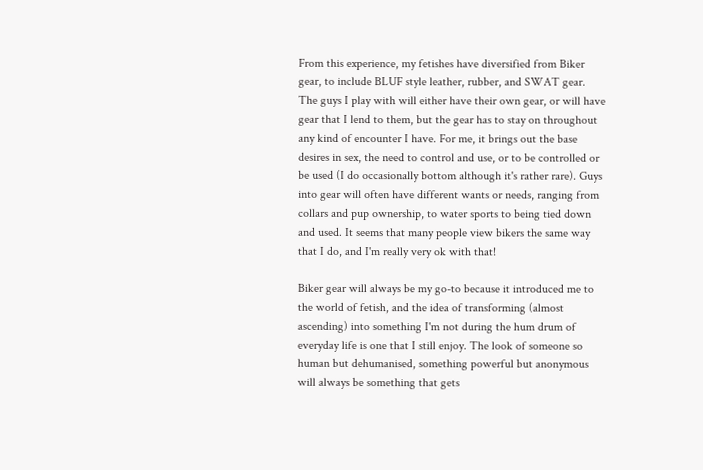From this experience, my fetishes have diversified from Biker gear, to include BLUF style leather, rubber, and SWAT gear. The guys I play with will either have their own gear, or will have gear that I lend to them, but the gear has to stay on throughout any kind of encounter I have. For me, it brings out the base desires in sex, the need to control and use, or to be controlled or be used (I do occasionally bottom although it's rather rare). Guys into gear will often have different wants or needs, ranging from collars and pup ownership, to water sports to being tied down and used. It seems that many people view bikers the same way that I do, and I'm really very ok with that!

Biker gear will always be my go-to because it introduced me to the world of fetish, and the idea of transforming (almost ascending) into something I'm not during the hum drum of everyday life is one that I still enjoy. The look of someone so human but dehumanised, something powerful but anonymous will always be something that gets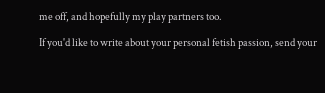me off, and hopefully my play partners too.

If you'd like to write about your personal fetish passion, send your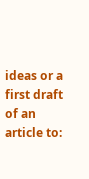ideas or a first draft of an article to: